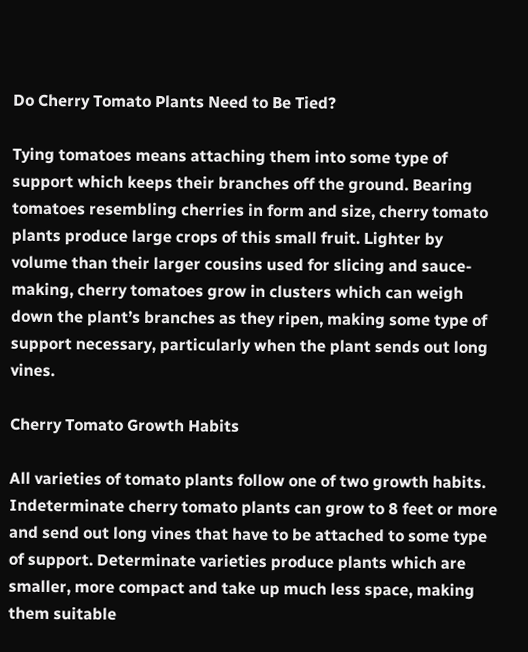Do Cherry Tomato Plants Need to Be Tied?

Tying tomatoes means attaching them into some type of support which keeps their branches off the ground. Bearing tomatoes resembling cherries in form and size, cherry tomato plants produce large crops of this small fruit. Lighter by volume than their larger cousins used for slicing and sauce-making, cherry tomatoes grow in clusters which can weigh down the plant’s branches as they ripen, making some type of support necessary, particularly when the plant sends out long vines.

Cherry Tomato Growth Habits

All varieties of tomato plants follow one of two growth habits. Indeterminate cherry tomato plants can grow to 8 feet or more and send out long vines that have to be attached to some type of support. Determinate varieties produce plants which are smaller, more compact and take up much less space, making them suitable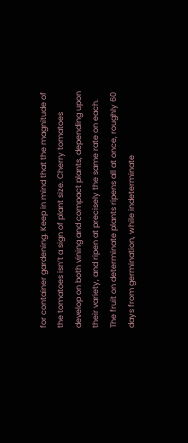for container gardening. Keep in mind that the magnitude of the tomatoes isn’t a sign of plant size. Cherry tomatoes develop on both vining and compact plants, depending upon their variety, and ripen at precisely the same rate on each. The fruit on determinate plants ripens all at once, roughly 60 days from germination, while indeterminate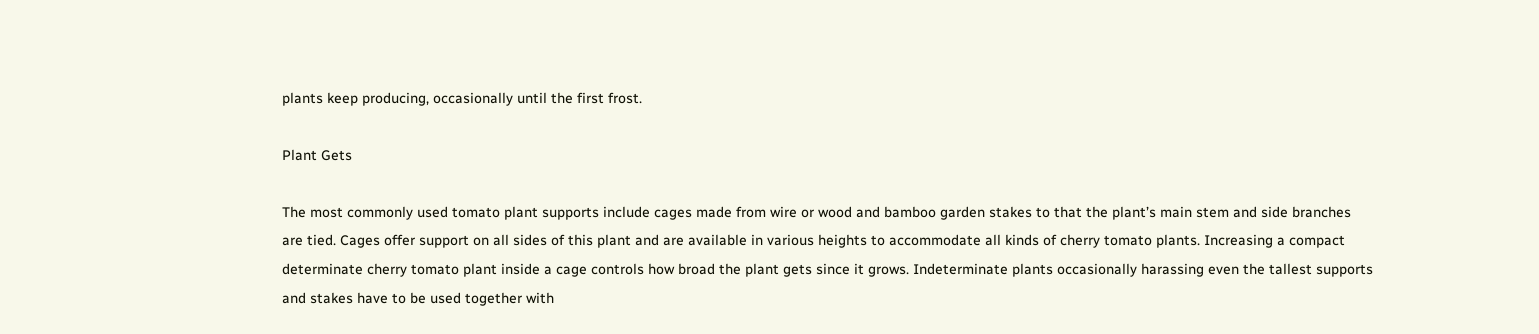plants keep producing, occasionally until the first frost.

Plant Gets

The most commonly used tomato plant supports include cages made from wire or wood and bamboo garden stakes to that the plant’s main stem and side branches are tied. Cages offer support on all sides of this plant and are available in various heights to accommodate all kinds of cherry tomato plants. Increasing a compact determinate cherry tomato plant inside a cage controls how broad the plant gets since it grows. Indeterminate plants occasionally harassing even the tallest supports and stakes have to be used together with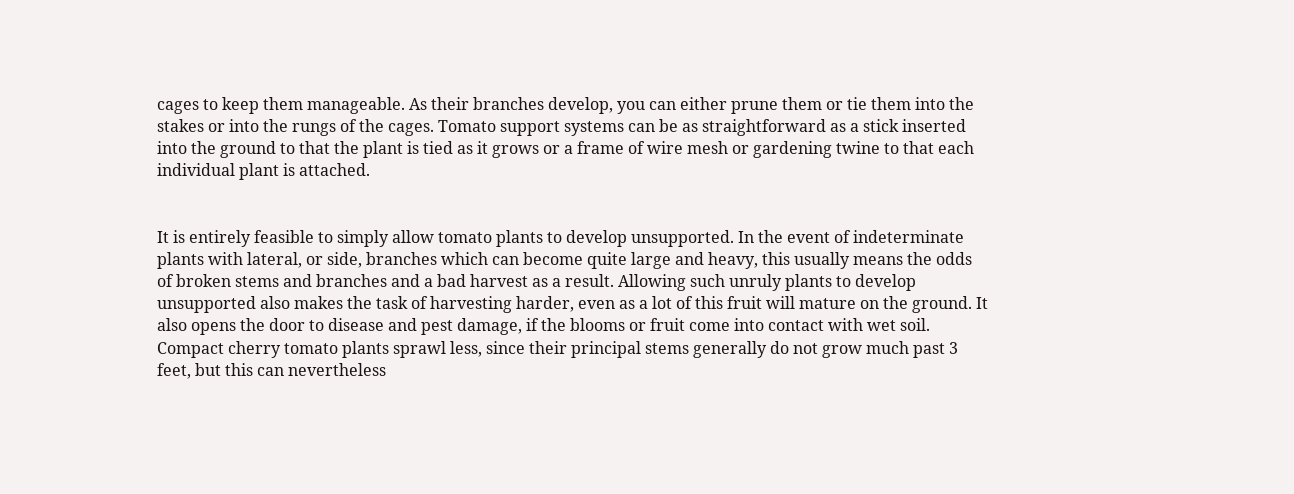cages to keep them manageable. As their branches develop, you can either prune them or tie them into the stakes or into the rungs of the cages. Tomato support systems can be as straightforward as a stick inserted into the ground to that the plant is tied as it grows or a frame of wire mesh or gardening twine to that each individual plant is attached.


It is entirely feasible to simply allow tomato plants to develop unsupported. In the event of indeterminate plants with lateral, or side, branches which can become quite large and heavy, this usually means the odds of broken stems and branches and a bad harvest as a result. Allowing such unruly plants to develop unsupported also makes the task of harvesting harder, even as a lot of this fruit will mature on the ground. It also opens the door to disease and pest damage, if the blooms or fruit come into contact with wet soil. Compact cherry tomato plants sprawl less, since their principal stems generally do not grow much past 3 feet, but this can nevertheless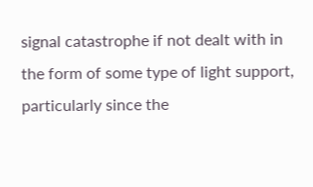signal catastrophe if not dealt with in the form of some type of light support, particularly since the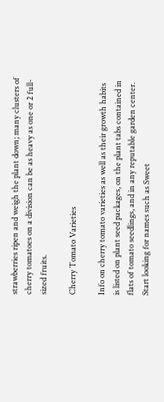strawberries ripen and weigh the plant down; many clusters of cherry tomatoes on a division can be as heavy as one or 2 full-sized fruits.

Cherry Tomato Varieties

Info on cherry tomato varieties as well as their growth habits is listed on plant seed packages, on the plant tabs contained in flats of tomato seedlings, and in any reputable garden center. Start looking for names such as Sweet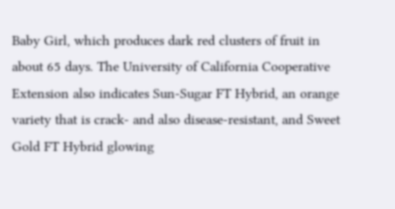Baby Girl, which produces dark red clusters of fruit in about 65 days. The University of California Cooperative Extension also indicates Sun-Sugar FT Hybrid, an orange variety that is crack- and also disease-resistant, and Sweet Gold FT Hybrid glowing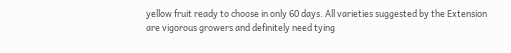yellow fruit ready to choose in only 60 days. All varieties suggested by the Extension are vigorous growers and definitely need tying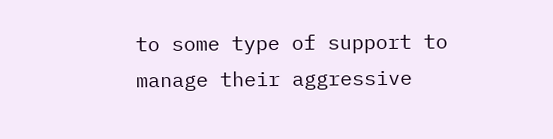to some type of support to manage their aggressive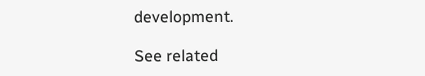development.

See related